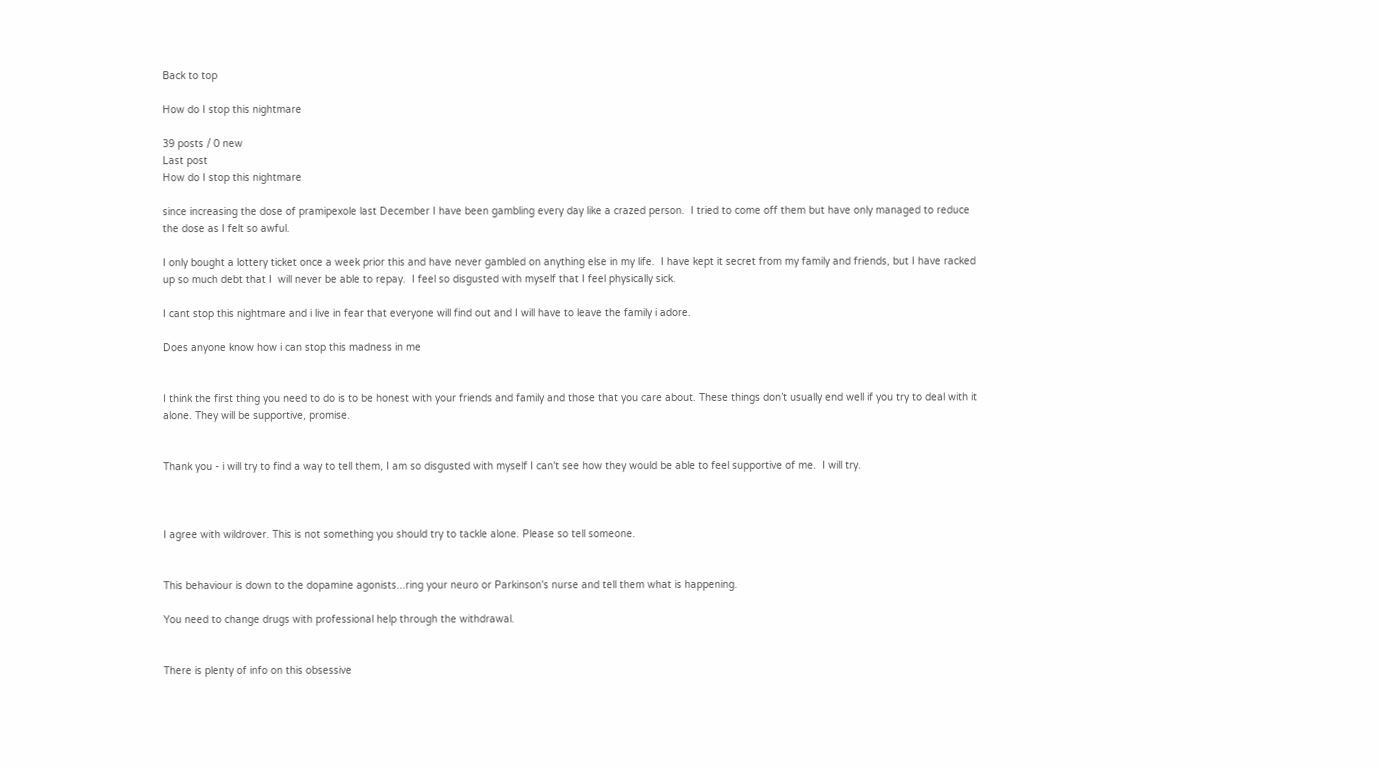Back to top

How do I stop this nightmare

39 posts / 0 new
Last post
How do I stop this nightmare

since increasing the dose of pramipexole last December I have been gambling every day like a crazed person.  I tried to come off them but have only managed to reduce the dose as I felt so awful.

I only bought a lottery ticket once a week prior this and have never gambled on anything else in my life.  I have kept it secret from my family and friends, but I have racked up so much debt that I  will never be able to repay.  I feel so disgusted with myself that I feel physically sick.

I cant stop this nightmare and i live in fear that everyone will find out and I will have to leave the family i adore.

Does anyone know how i can stop this madness in me


I think the first thing you need to do is to be honest with your friends and family and those that you care about. These things don’t usually end well if you try to deal with it alone. They will be supportive, promise.


Thank you - i will try to find a way to tell them, I am so disgusted with myself I can't see how they would be able to feel supportive of me.  I will try.



I agree with wildrover. This is not something you should try to tackle alone. Please so tell someone.


This behaviour is down to the dopamine agonists...ring your neuro or Parkinson's nurse and tell them what is happening.

You need to change drugs with professional help through the withdrawal.


There is plenty of info on this obsessive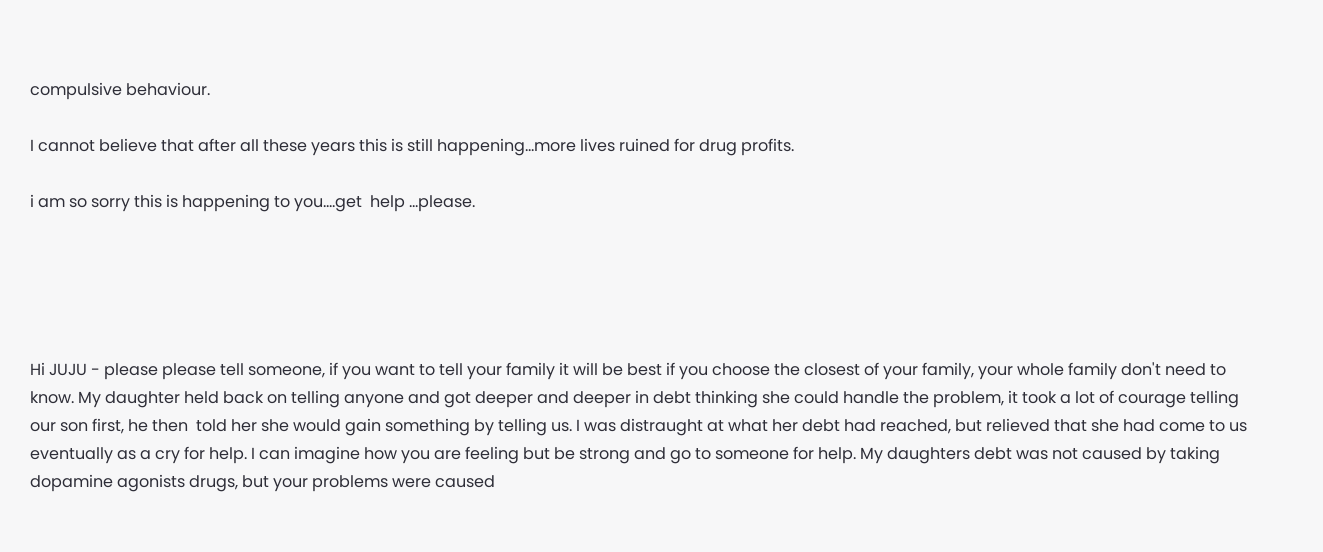compulsive behaviour.

I cannot believe that after all these years this is still happening...more lives ruined for drug profits.

i am so sorry this is happening to you....get  help ...please.





Hi JUJU - please please tell someone, if you want to tell your family it will be best if you choose the closest of your family, your whole family don't need to know. My daughter held back on telling anyone and got deeper and deeper in debt thinking she could handle the problem, it took a lot of courage telling our son first, he then  told her she would gain something by telling us. I was distraught at what her debt had reached, but relieved that she had come to us eventually as a cry for help. I can imagine how you are feeling but be strong and go to someone for help. My daughters debt was not caused by taking dopamine agonists drugs, but your problems were caused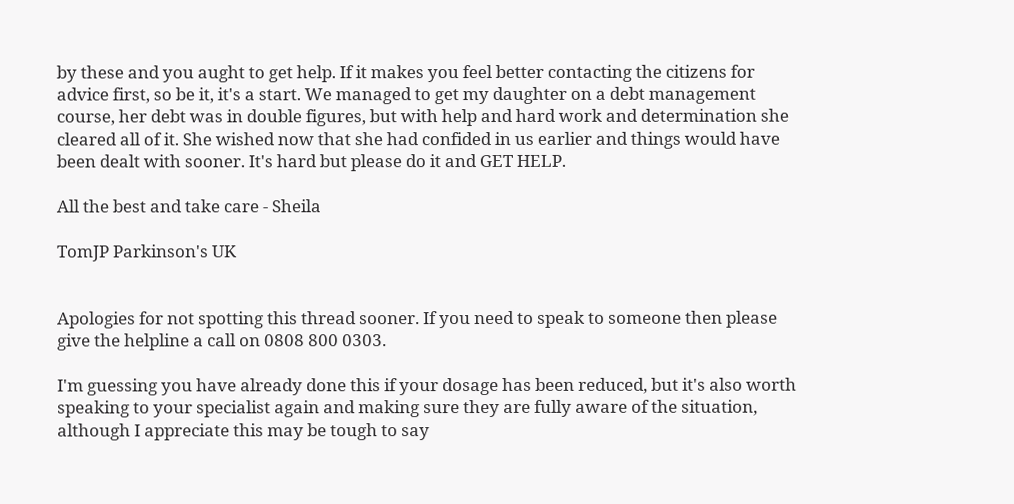by these and you aught to get help. If it makes you feel better contacting the citizens for advice first, so be it, it's a start. We managed to get my daughter on a debt management course, her debt was in double figures, but with help and hard work and determination she cleared all of it. She wished now that she had confided in us earlier and things would have been dealt with sooner. It's hard but please do it and GET HELP.

All the best and take care - Sheila

TomJP Parkinson's UK


Apologies for not spotting this thread sooner. If you need to speak to someone then please give the helpline a call on 0808 800 0303.

I'm guessing you have already done this if your dosage has been reduced, but it's also worth speaking to your specialist again and making sure they are fully aware of the situation, although I appreciate this may be tough to say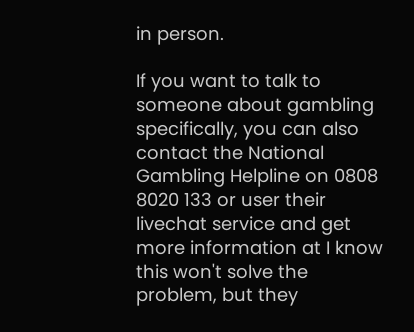in person.

If you want to talk to someone about gambling specifically, you can also contact the National Gambling Helpline on 0808 8020 133 or user their livechat service and get more information at I know this won't solve the problem, but they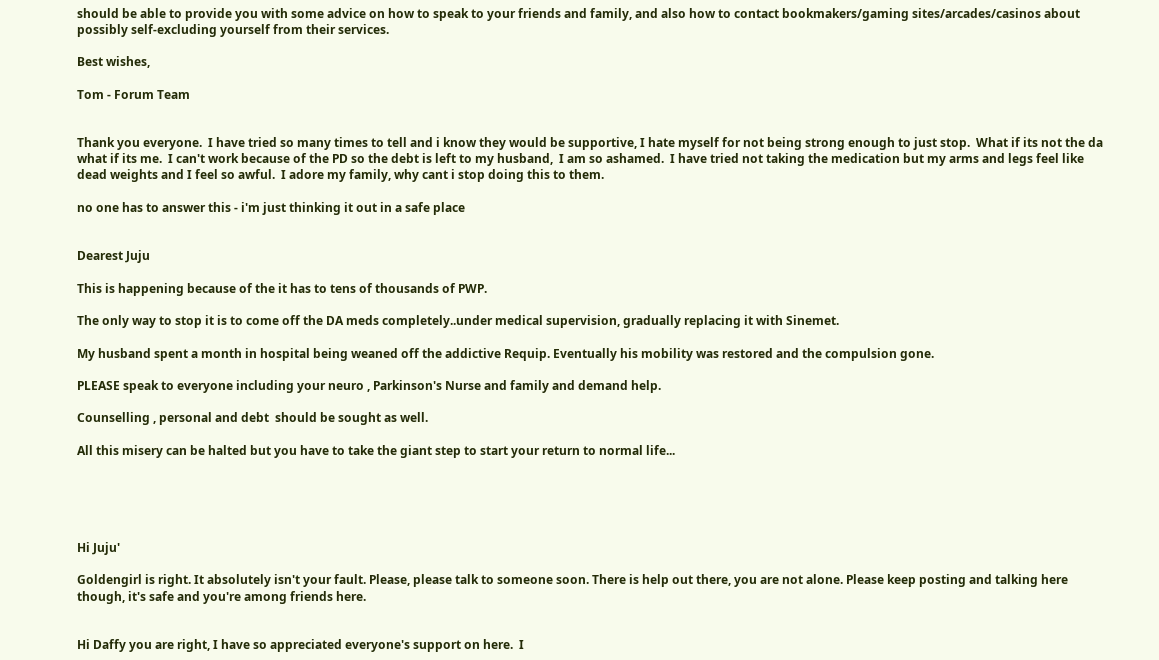should be able to provide you with some advice on how to speak to your friends and family, and also how to contact bookmakers/gaming sites/arcades/casinos about possibly self-excluding yourself from their services.

Best wishes,

Tom - Forum Team


Thank you everyone.  I have tried so many times to tell and i know they would be supportive, I hate myself for not being strong enough to just stop.  What if its not the da what if its me.  I can't work because of the PD so the debt is left to my husband,  I am so ashamed.  I have tried not taking the medication but my arms and legs feel like dead weights and I feel so awful.  I adore my family, why cant i stop doing this to them.

no one has to answer this - i'm just thinking it out in a safe place


Dearest Juju

This is happening because of the it has to tens of thousands of PWP.

The only way to stop it is to come off the DA meds completely..under medical supervision, gradually replacing it with Sinemet.

My husband spent a month in hospital being weaned off the addictive Requip. Eventually his mobility was restored and the compulsion gone.

PLEASE speak to everyone including your neuro , Parkinson's Nurse and family and demand help.

Counselling , personal and debt  should be sought as well.

All this misery can be halted but you have to take the giant step to start your return to normal life...





Hi Juju'

Goldengirl is right. It absolutely isn't your fault. Please, please talk to someone soon. There is help out there, you are not alone. Please keep posting and talking here though, it's safe and you're among friends here.


Hi Daffy you are right, I have so appreciated everyone's support on here.  I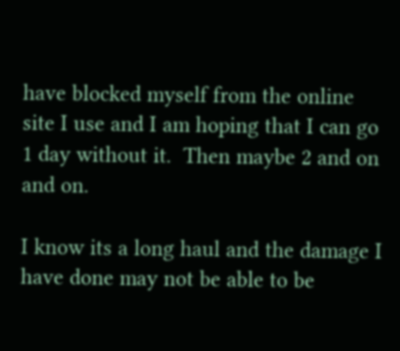have blocked myself from the online site I use and I am hoping that I can go 1 day without it.  Then maybe 2 and on and on.

I know its a long haul and the damage I have done may not be able to be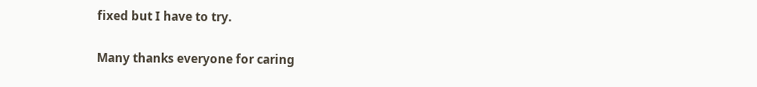fixed but I have to try.

Many thanks everyone for caring